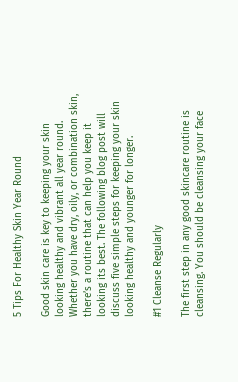5 Tips For Healthy Skin Year Round

Good skin care is key to keeping your skin looking healthy and vibrant all year round. Whether you have dry, oily, or combination skin, there’s a routine that can help you keep it looking its best. The following blog post will discuss five simple steps for keeping your skin looking healthy and younger for longer.

#1 Cleanse Regularly

The first step in any good skincare routine is cleansing. You should be cleansing your face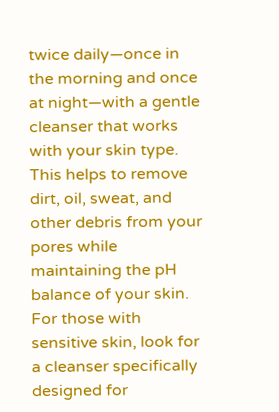twice daily—once in the morning and once at night—with a gentle cleanser that works with your skin type. This helps to remove dirt, oil, sweat, and other debris from your pores while maintaining the pH balance of your skin. For those with sensitive skin, look for a cleanser specifically designed for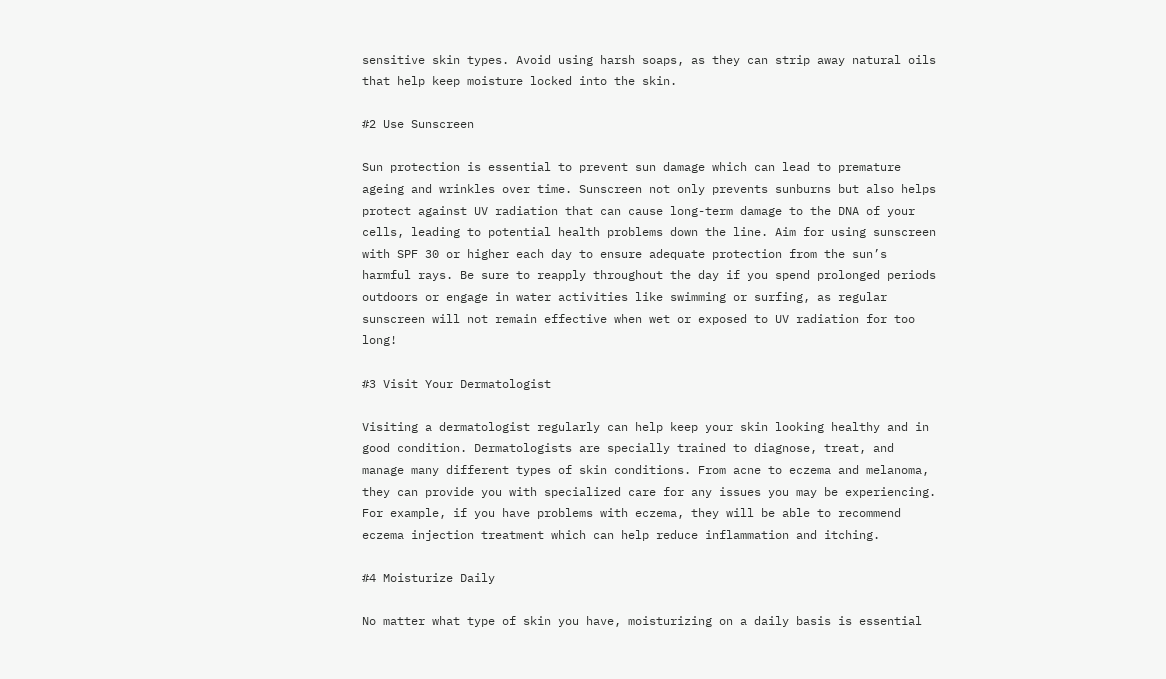sensitive skin types. Avoid using harsh soaps, as they can strip away natural oils that help keep moisture locked into the skin.

#2 Use Sunscreen

Sun protection is essential to prevent sun damage which can lead to premature ageing and wrinkles over time. Sunscreen not only prevents sunburns but also helps protect against UV radiation that can cause long-term damage to the DNA of your cells, leading to potential health problems down the line. Aim for using sunscreen with SPF 30 or higher each day to ensure adequate protection from the sun’s harmful rays. Be sure to reapply throughout the day if you spend prolonged periods outdoors or engage in water activities like swimming or surfing, as regular sunscreen will not remain effective when wet or exposed to UV radiation for too long!

#3 Visit Your Dermatologist

Visiting a dermatologist regularly can help keep your skin looking healthy and in good condition. Dermatologists are specially trained to diagnose, treat, and manage many different types of skin conditions. From acne to eczema and melanoma, they can provide you with specialized care for any issues you may be experiencing. For example, if you have problems with eczema, they will be able to recommend eczema injection treatment which can help reduce inflammation and itching.

#4 Moisturize Daily

No matter what type of skin you have, moisturizing on a daily basis is essential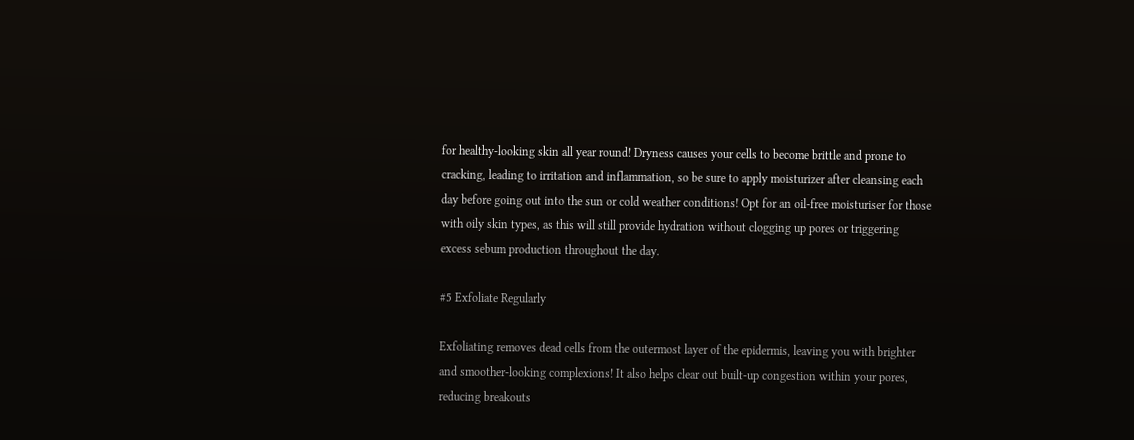for healthy-looking skin all year round! Dryness causes your cells to become brittle and prone to cracking, leading to irritation and inflammation, so be sure to apply moisturizer after cleansing each day before going out into the sun or cold weather conditions! Opt for an oil-free moisturiser for those with oily skin types, as this will still provide hydration without clogging up pores or triggering excess sebum production throughout the day.

#5 Exfoliate Regularly

Exfoliating removes dead cells from the outermost layer of the epidermis, leaving you with brighter and smoother-looking complexions! It also helps clear out built-up congestion within your pores, reducing breakouts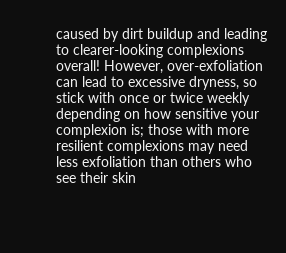caused by dirt buildup and leading to clearer-looking complexions overall! However, over-exfoliation can lead to excessive dryness, so stick with once or twice weekly depending on how sensitive your complexion is; those with more resilient complexions may need less exfoliation than others who see their skin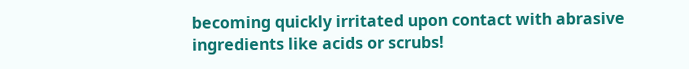becoming quickly irritated upon contact with abrasive ingredients like acids or scrubs!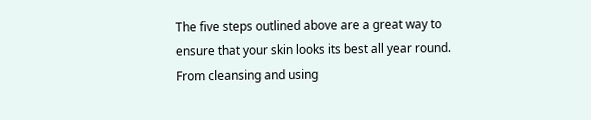The five steps outlined above are a great way to ensure that your skin looks its best all year round. From cleansing and using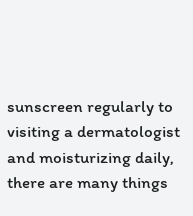sunscreen regularly to visiting a dermatologist and moisturizing daily, there are many things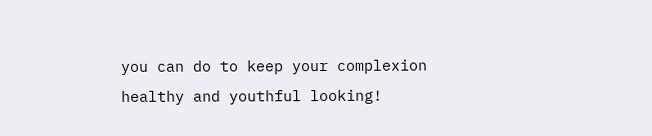you can do to keep your complexion healthy and youthful looking!